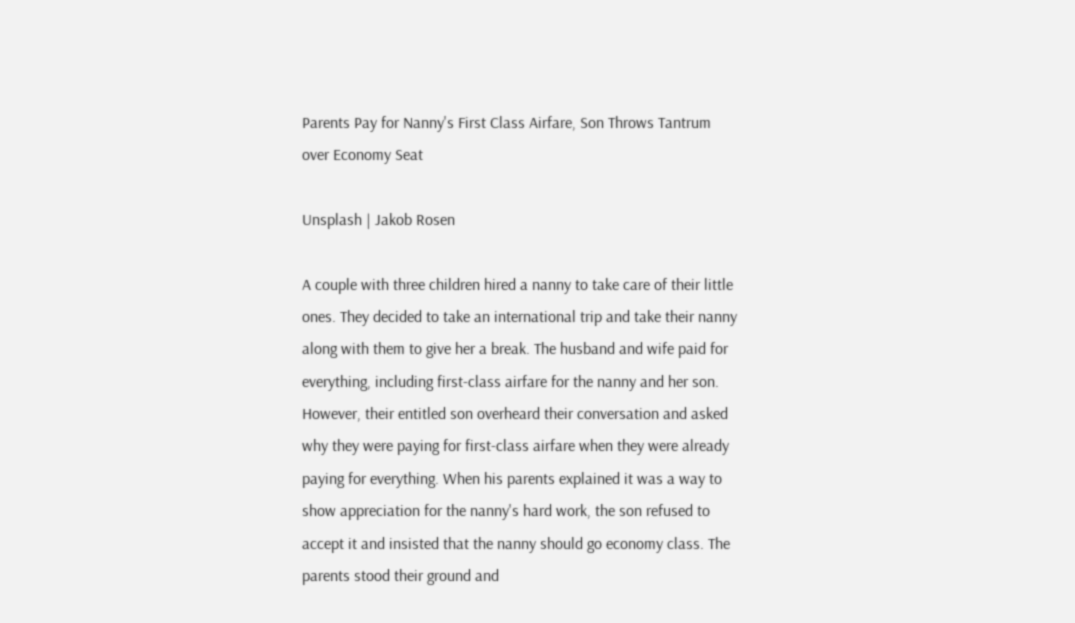Parents Pay for Nanny's First Class Airfare, Son Throws Tantrum over Economy Seat

Unsplash | Jakob Rosen

A couple with three children hired a nanny to take care of their little ones. They decided to take an international trip and take their nanny along with them to give her a break. The husband and wife paid for everything, including first-class airfare for the nanny and her son. However, their entitled son overheard their conversation and asked why they were paying for first-class airfare when they were already paying for everything. When his parents explained it was a way to show appreciation for the nanny's hard work, the son refused to accept it and insisted that the nanny should go economy class. The parents stood their ground and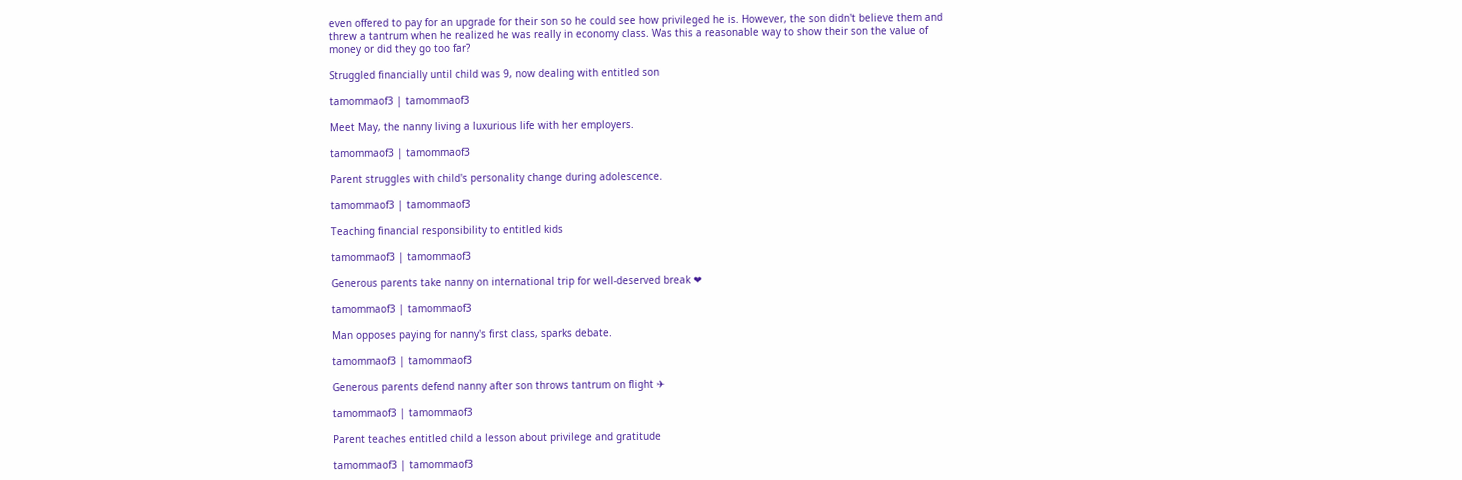even offered to pay for an upgrade for their son so he could see how privileged he is. However, the son didn't believe them and threw a tantrum when he realized he was really in economy class. Was this a reasonable way to show their son the value of money or did they go too far?

Struggled financially until child was 9, now dealing with entitled son

tamommaof3 | tamommaof3

Meet May, the nanny living a luxurious life with her employers.

tamommaof3 | tamommaof3

Parent struggles with child's personality change during adolescence.

tamommaof3 | tamommaof3

Teaching financial responsibility to entitled kids

tamommaof3 | tamommaof3

Generous parents take nanny on international trip for well-deserved break ❤

tamommaof3 | tamommaof3

Man opposes paying for nanny's first class, sparks debate.

tamommaof3 | tamommaof3

Generous parents defend nanny after son throws tantrum on flight ✈

tamommaof3 | tamommaof3

Parent teaches entitled child a lesson about privilege and gratitude

tamommaof3 | tamommaof3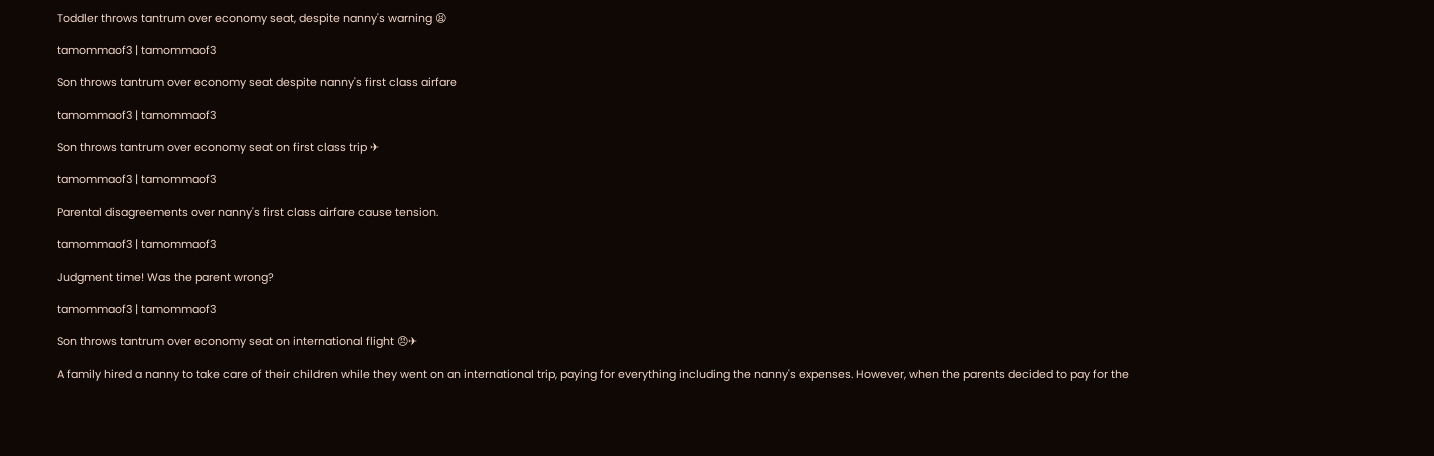Toddler throws tantrum over economy seat, despite nanny's warning 😫

tamommaof3 | tamommaof3

Son throws tantrum over economy seat despite nanny's first class airfare

tamommaof3 | tamommaof3

Son throws tantrum over economy seat on first class trip ✈

tamommaof3 | tamommaof3

Parental disagreements over nanny's first class airfare cause tension.

tamommaof3 | tamommaof3

Judgment time! Was the parent wrong?

tamommaof3 | tamommaof3

Son throws tantrum over economy seat on international flight 😠✈

A family hired a nanny to take care of their children while they went on an international trip, paying for everything including the nanny's expenses. However, when the parents decided to pay for the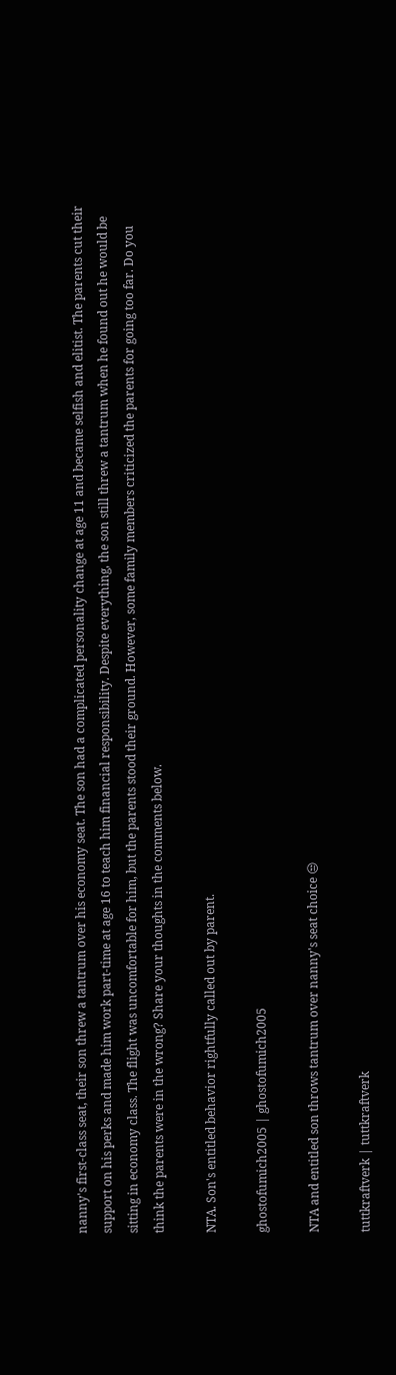nanny's first-class seat, their son threw a tantrum over his economy seat. The son had a complicated personality change at age 11 and became selfish and elitist. The parents cut their support on his perks and made him work part-time at age 16 to teach him financial responsibility. Despite everything, the son still threw a tantrum when he found out he would be sitting in economy class. The flight was uncomfortable for him, but the parents stood their ground. However, some family members criticized the parents for going too far. Do you think the parents were in the wrong? Share your thoughts in the comments below.

NTA. Son's entitled behavior rightfully called out by parent.

ghostofumich2005 | ghostofumich2005

NTA and entitled son throws tantrum over nanny's seat choice 😒

tuttkraftverk | tuttkraftverk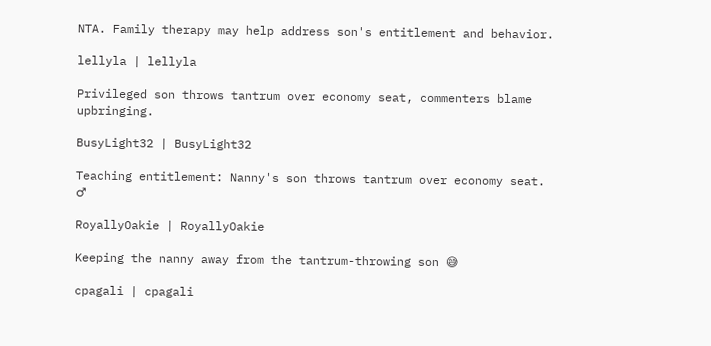NTA. Family therapy may help address son's entitlement and behavior.

lellyla | lellyla

Privileged son throws tantrum over economy seat, commenters blame upbringing.

BusyLight32 | BusyLight32

Teaching entitlement: Nanny's son throws tantrum over economy seat. ♂

RoyallyOakie | RoyallyOakie

Keeping the nanny away from the tantrum-throwing son 😅

cpagali | cpagali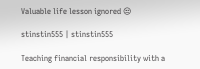Valuable life lesson ignored 😒

stinstin555 | stinstin555

Teaching financial responsibility with a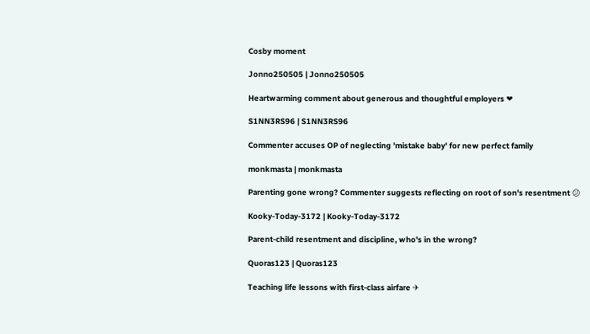Cosby moment

Jonno250505 | Jonno250505

Heartwarming comment about generous and thoughtful employers ❤

S1NN3RS96 | S1NN3RS96

Commenter accuses OP of neglecting 'mistake baby' for new perfect family

monkmasta | monkmasta

Parenting gone wrong? Commenter suggests reflecting on root of son's resentment 😕

Kooky-Today-3172 | Kooky-Today-3172

Parent-child resentment and discipline, who's in the wrong?

Quoras123 | Quoras123

Teaching life lessons with first-class airfare ✈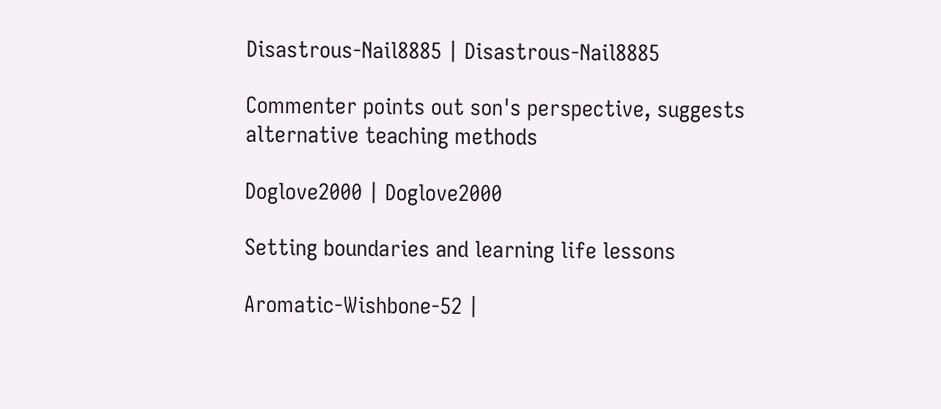Disastrous-Nail8885 | Disastrous-Nail8885

Commenter points out son's perspective, suggests alternative teaching methods

Doglove2000 | Doglove2000

Setting boundaries and learning life lessons

Aromatic-Wishbone-52 |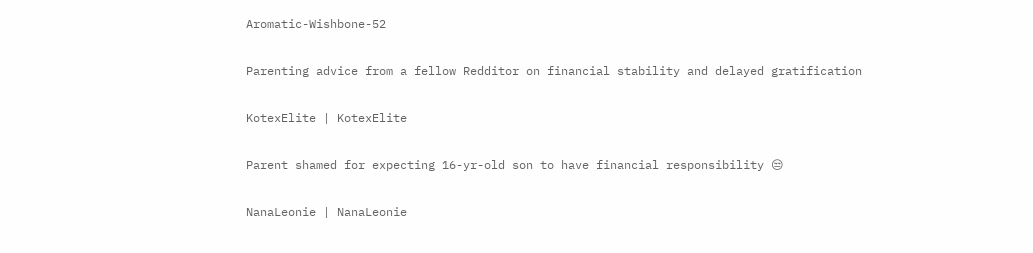Aromatic-Wishbone-52

Parenting advice from a fellow Redditor on financial stability and delayed gratification

KotexElite | KotexElite

Parent shamed for expecting 16-yr-old son to have financial responsibility 😒

NanaLeonie | NanaLeonie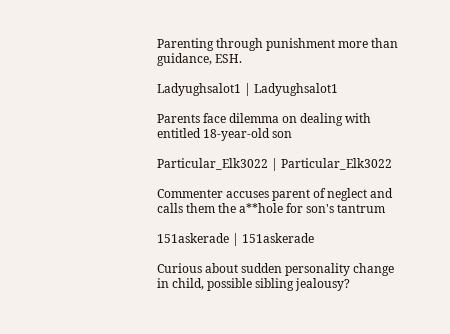Parenting through punishment more than guidance, ESH.

Ladyughsalot1 | Ladyughsalot1

Parents face dilemma on dealing with entitled 18-year-old son

Particular_Elk3022 | Particular_Elk3022

Commenter accuses parent of neglect and calls them the a**hole for son's tantrum

151askerade | 151askerade

Curious about sudden personality change in child, possible sibling jealousy?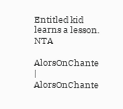Entitled kid learns a lesson. NTA

AlorsOnChante | AlorsOnChante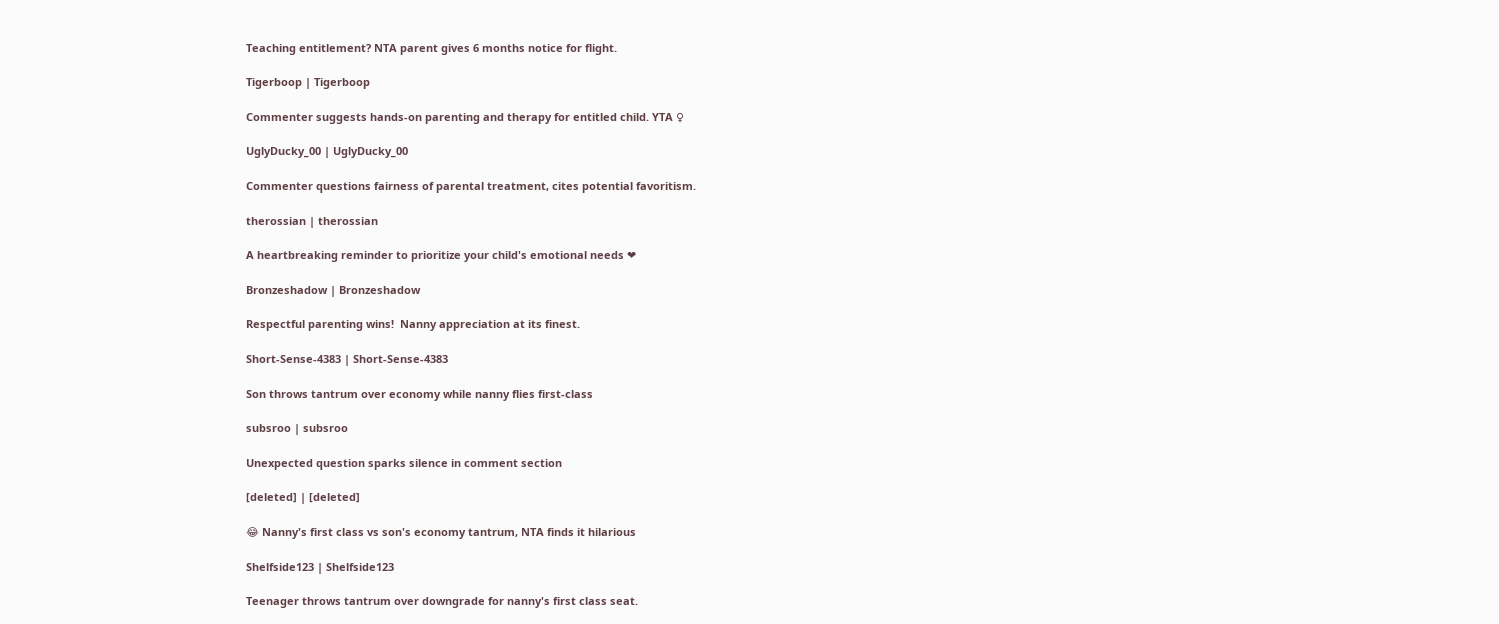Teaching entitlement? NTA parent gives 6 months notice for flight.

Tigerboop | Tigerboop

Commenter suggests hands-on parenting and therapy for entitled child. YTA ♀

UglyDucky_00 | UglyDucky_00

Commenter questions fairness of parental treatment, cites potential favoritism.

therossian | therossian

A heartbreaking reminder to prioritize your child's emotional needs ❤

Bronzeshadow | Bronzeshadow

Respectful parenting wins!  Nanny appreciation at its finest.

Short-Sense-4383 | Short-Sense-4383

Son throws tantrum over economy while nanny flies first-class

subsroo | subsroo

Unexpected question sparks silence in comment section

[deleted] | [deleted]

😂 Nanny's first class vs son's economy tantrum, NTA finds it hilarious

Shelfside123 | Shelfside123

Teenager throws tantrum over downgrade for nanny's first class seat.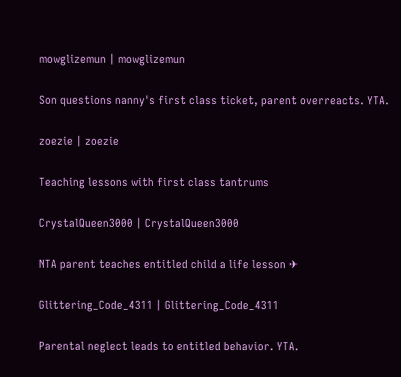mowglizemun | mowglizemun

Son questions nanny's first class ticket, parent overreacts. YTA.

zoezie | zoezie

Teaching lessons with first class tantrums

CrystalQueen3000 | CrystalQueen3000

NTA parent teaches entitled child a life lesson ✈

Glittering_Code_4311 | Glittering_Code_4311

Parental neglect leads to entitled behavior. YTA.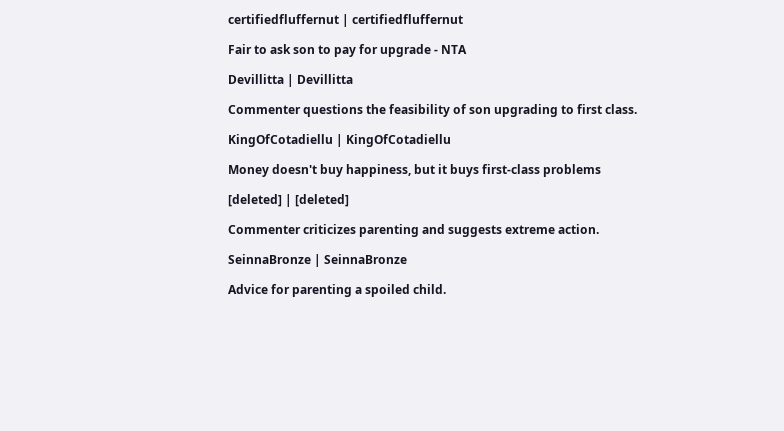certifiedfluffernut | certifiedfluffernut

Fair to ask son to pay for upgrade - NTA

Devillitta | Devillitta

Commenter questions the feasibility of son upgrading to first class.

KingOfCotadiellu | KingOfCotadiellu

Money doesn't buy happiness, but it buys first-class problems

[deleted] | [deleted]

Commenter criticizes parenting and suggests extreme action.

SeinnaBronze | SeinnaBronze

Advice for parenting a spoiled child.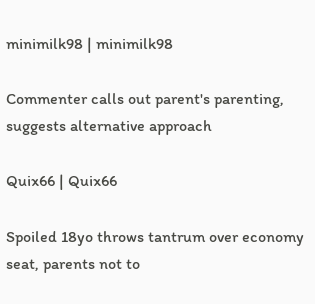minimilk98 | minimilk98

Commenter calls out parent's parenting, suggests alternative approach

Quix66 | Quix66

Spoiled 18yo throws tantrum over economy seat, parents not to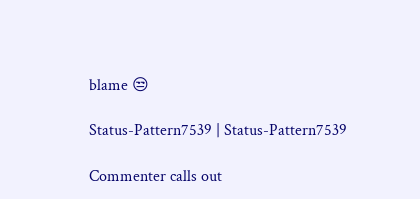blame 😒

Status-Pattern7539 | Status-Pattern7539

Commenter calls out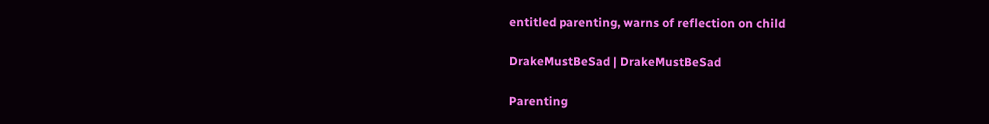entitled parenting, warns of reflection on child

DrakeMustBeSad | DrakeMustBeSad

Parenting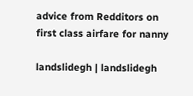advice from Redditors on first class airfare for nanny

landslidegh | landslidegh